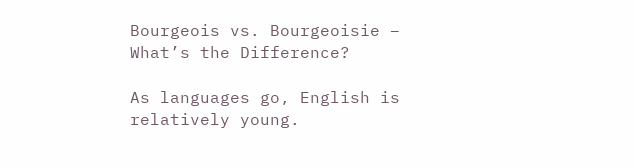Bourgeois vs. Bourgeoisie – What’s the Difference?

As languages go, English is relatively young.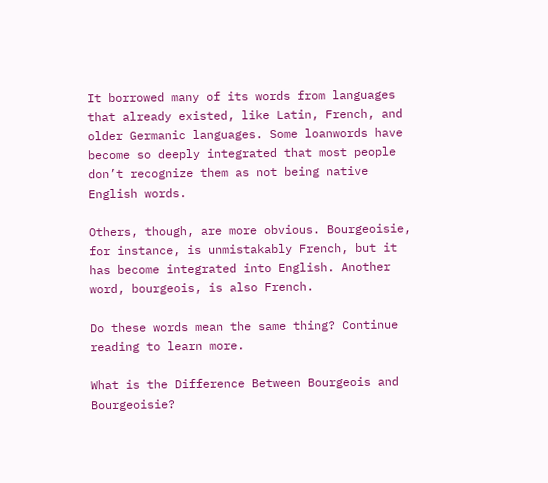It borrowed many of its words from languages that already existed, like Latin, French, and older Germanic languages. Some loanwords have become so deeply integrated that most people don’t recognize them as not being native English words.

Others, though, are more obvious. Bourgeoisie, for instance, is unmistakably French, but it has become integrated into English. Another word, bourgeois, is also French.

Do these words mean the same thing? Continue reading to learn more.

What is the Difference Between Bourgeois and Bourgeoisie?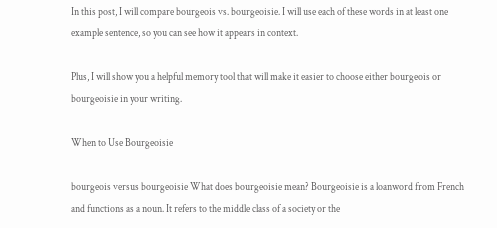In this post, I will compare bourgeois vs. bourgeoisie. I will use each of these words in at least one example sentence, so you can see how it appears in context.

Plus, I will show you a helpful memory tool that will make it easier to choose either bourgeois or bourgeoisie in your writing.

When to Use Bourgeoisie

bourgeois versus bourgeoisie What does bourgeoisie mean? Bourgeoisie is a loanword from French and functions as a noun. It refers to the middle class of a society or the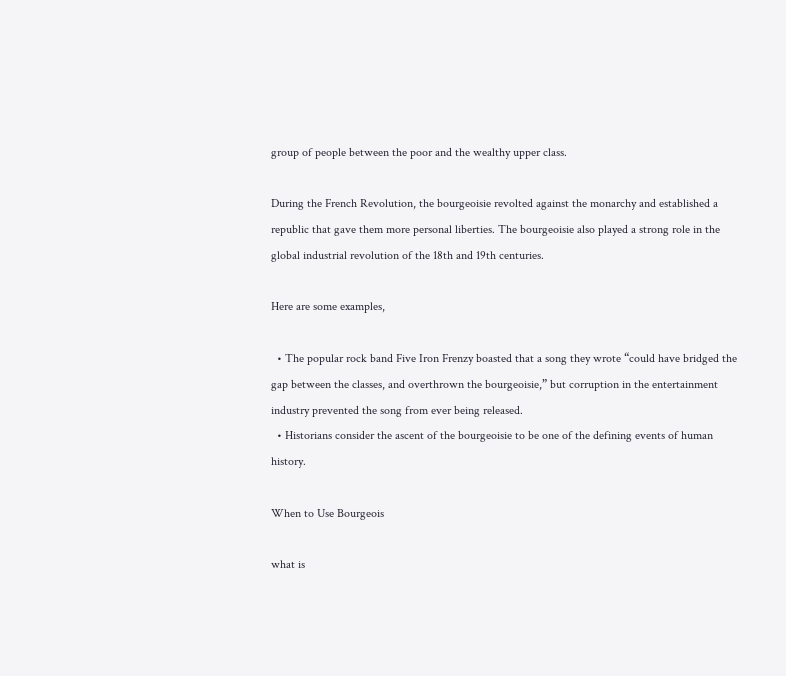group of people between the poor and the wealthy upper class.

During the French Revolution, the bourgeoisie revolted against the monarchy and established a republic that gave them more personal liberties. The bourgeoisie also played a strong role in the global industrial revolution of the 18th and 19th centuries.

Here are some examples,

  • The popular rock band Five Iron Frenzy boasted that a song they wrote “could have bridged the gap between the classes, and overthrown the bourgeoisie,” but corruption in the entertainment industry prevented the song from ever being released.
  • Historians consider the ascent of the bourgeoisie to be one of the defining events of human history.

When to Use Bourgeois

what is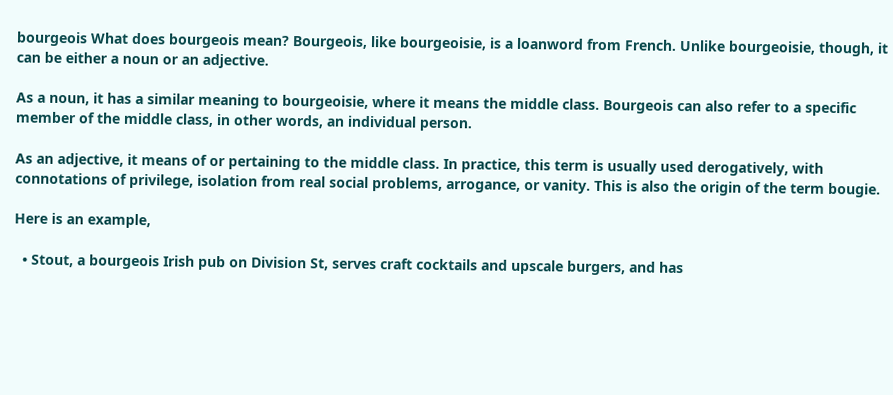bourgeois What does bourgeois mean? Bourgeois, like bourgeoisie, is a loanword from French. Unlike bourgeoisie, though, it can be either a noun or an adjective.

As a noun, it has a similar meaning to bourgeoisie, where it means the middle class. Bourgeois can also refer to a specific member of the middle class, in other words, an individual person.

As an adjective, it means of or pertaining to the middle class. In practice, this term is usually used derogatively, with connotations of privilege, isolation from real social problems, arrogance, or vanity. This is also the origin of the term bougie.

Here is an example,

  • Stout, a bourgeois Irish pub on Division St, serves craft cocktails and upscale burgers, and has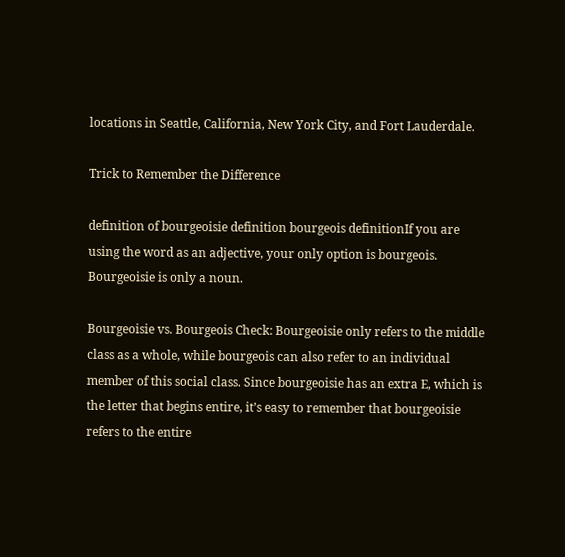locations in Seattle, California, New York City, and Fort Lauderdale.

Trick to Remember the Difference

definition of bourgeoisie definition bourgeois definitionIf you are using the word as an adjective, your only option is bourgeois. Bourgeoisie is only a noun.

Bourgeoisie vs. Bourgeois Check: Bourgeoisie only refers to the middle class as a whole, while bourgeois can also refer to an individual member of this social class. Since bourgeoisie has an extra E, which is the letter that begins entire, it’s easy to remember that bourgeoisie refers to the entire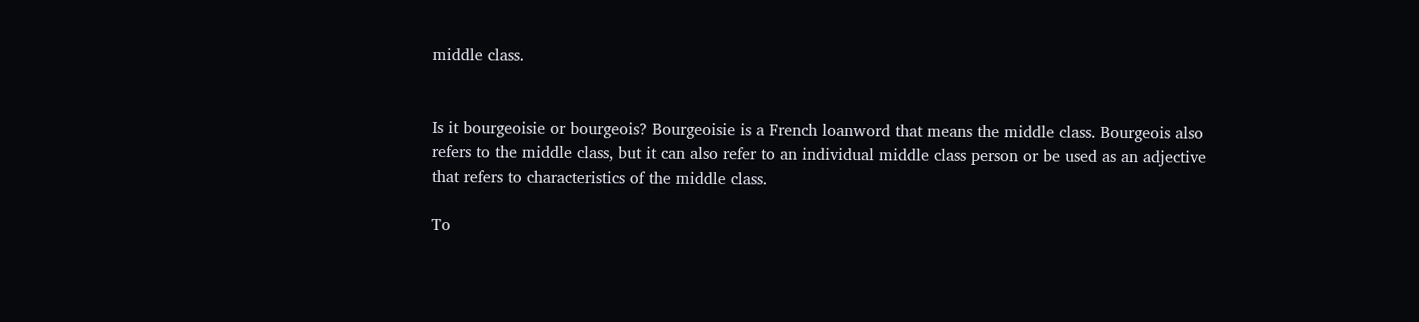middle class.


Is it bourgeoisie or bourgeois? Bourgeoisie is a French loanword that means the middle class. Bourgeois also refers to the middle class, but it can also refer to an individual middle class person or be used as an adjective that refers to characteristics of the middle class.

To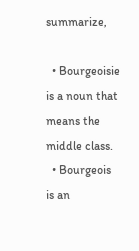summarize,

  • Bourgeoisie is a noun that means the middle class.
  • Bourgeois is an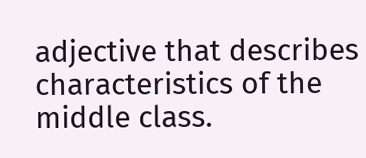adjective that describes characteristics of the middle class.